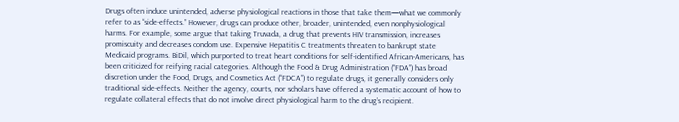Drugs often induce unintended, adverse physiological reactions in those that take them—what we commonly refer to as “side-effects.” However, drugs can produce other, broader, unintended, even nonphysiological harms. For example, some argue that taking Truvada, a drug that prevents HIV transmission, increases promiscuity and decreases condom use. Expensive Hepatitis C treatments threaten to bankrupt state Medicaid programs. BiDil, which purported to treat heart conditions for self-identified African-Americans, has been criticized for reifying racial categories. Although the Food & Drug Administration (“FDA”) has broad discretion under the Food, Drugs, and Cosmetics Act (“FDCA”) to regulate drugs, it generally considers only traditional side-effects. Neither the agency, courts, nor scholars have offered a systematic account of how to regulate collateral effects that do not involve direct physiological harm to the drug’s recipient.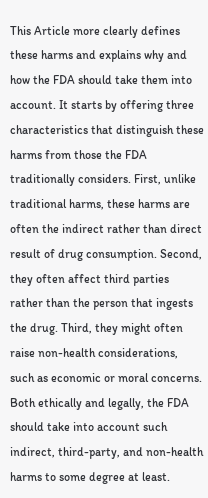This Article more clearly defines these harms and explains why and how the FDA should take them into account. It starts by offering three characteristics that distinguish these harms from those the FDA traditionally considers. First, unlike traditional harms, these harms are often the indirect rather than direct result of drug consumption. Second, they often affect third parties rather than the person that ingests the drug. Third, they might often raise non-health considerations, such as economic or moral concerns. Both ethically and legally, the FDA should take into account such indirect, third-party, and non-health harms to some degree at least.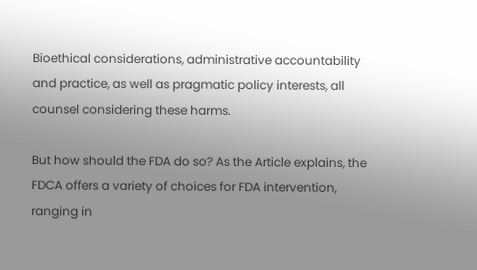Bioethical considerations, administrative accountability and practice, as well as pragmatic policy interests, all counsel considering these harms.

But how should the FDA do so? As the Article explains, the FDCA offers a variety of choices for FDA intervention, ranging in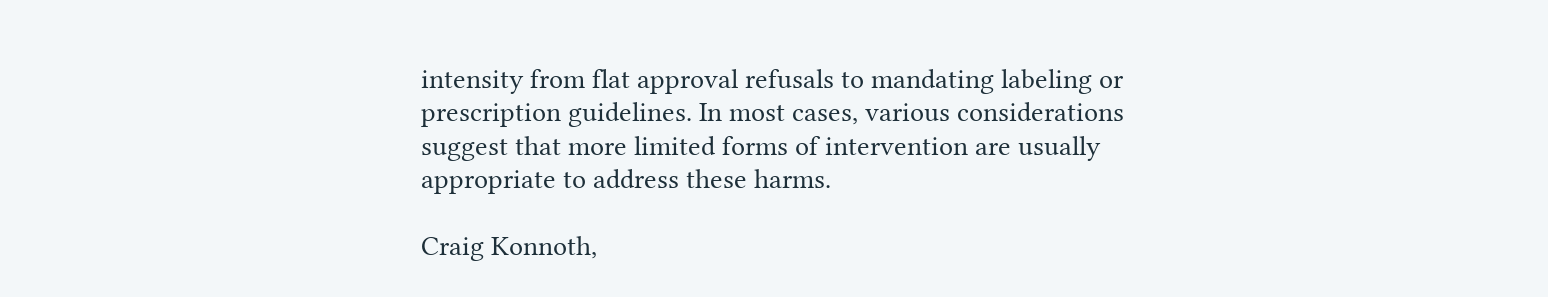intensity from flat approval refusals to mandating labeling or prescription guidelines. In most cases, various considerations suggest that more limited forms of intervention are usually appropriate to address these harms.

Craig Konnoth,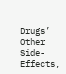Drugs’ Other Side-Effects,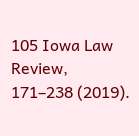105 Iowa Law Review, 171–238 (2019).